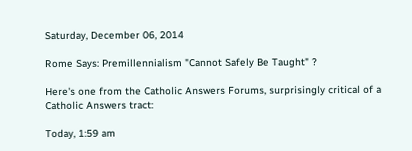Saturday, December 06, 2014

Rome Says: Premillennialism "Cannot Safely Be Taught" ?

Here's one from the Catholic Answers Forums, surprisingly critical of a Catholic Answers tract:

Today, 1:59 am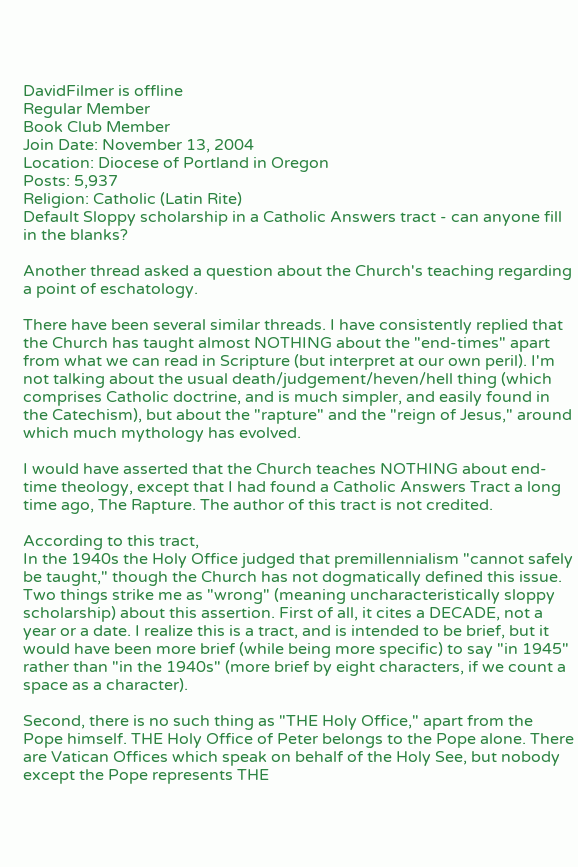DavidFilmer is offline
Regular Member
Book Club Member
Join Date: November 13, 2004
Location: Diocese of Portland in Oregon
Posts: 5,937
Religion: Catholic (Latin Rite)
Default Sloppy scholarship in a Catholic Answers tract - can anyone fill in the blanks?

Another thread asked a question about the Church's teaching regarding a point of eschatology.

There have been several similar threads. I have consistently replied that the Church has taught almost NOTHING about the "end-times" apart from what we can read in Scripture (but interpret at our own peril). I'm not talking about the usual death/judgement/heven/hell thing (which comprises Catholic doctrine, and is much simpler, and easily found in the Catechism), but about the "rapture" and the "reign of Jesus," around which much mythology has evolved.

I would have asserted that the Church teaches NOTHING about end-time theology, except that I had found a Catholic Answers Tract a long time ago, The Rapture. The author of this tract is not credited.

According to this tract,
In the 1940s the Holy Office judged that premillennialism "cannot safely be taught," though the Church has not dogmatically defined this issue.
Two things strike me as "wrong" (meaning uncharacteristically sloppy scholarship) about this assertion. First of all, it cites a DECADE, not a year or a date. I realize this is a tract, and is intended to be brief, but it would have been more brief (while being more specific) to say "in 1945" rather than "in the 1940s" (more brief by eight characters, if we count a space as a character).

Second, there is no such thing as "THE Holy Office," apart from the Pope himself. THE Holy Office of Peter belongs to the Pope alone. There are Vatican Offices which speak on behalf of the Holy See, but nobody except the Pope represents THE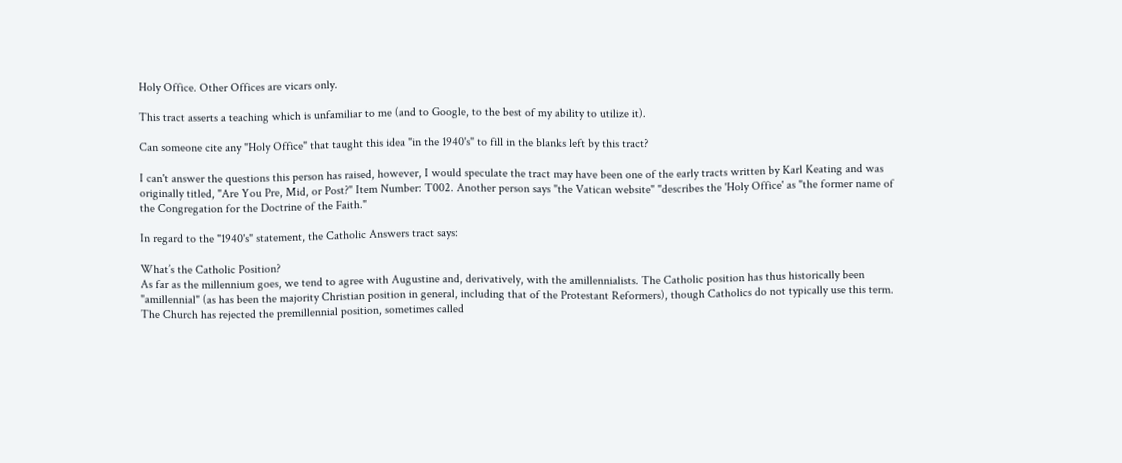Holy Office. Other Offices are vicars only.

This tract asserts a teaching which is unfamiliar to me (and to Google, to the best of my ability to utilize it).

Can someone cite any "Holy Office" that taught this idea "in the 1940's" to fill in the blanks left by this tract?

I can't answer the questions this person has raised, however, I would speculate the tract may have been one of the early tracts written by Karl Keating and was originally titled, "Are You Pre, Mid, or Post?" Item Number: T002. Another person says "the Vatican website" "describes the 'Holy Office' as "the former name of the Congregation for the Doctrine of the Faith."

In regard to the "1940's" statement, the Catholic Answers tract says:

What’s the Catholic Position?
As far as the millennium goes, we tend to agree with Augustine and, derivatively, with the amillennialists. The Catholic position has thus historically been "amillennial" (as has been the majority Christian position in general, including that of the Protestant Reformers), though Catholics do not typically use this term. The Church has rejected the premillennial position, sometimes called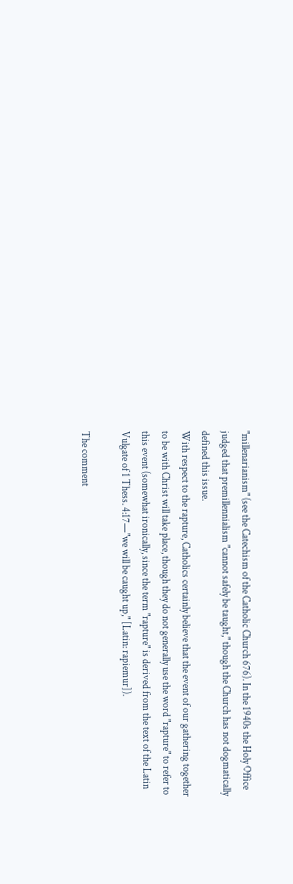"millenarianism" (see the Catechism of the Catholic Church 676). In the 1940s the Holy Office judged that premillennialism "cannot safely be taught," though the Church has not dogmatically defined this issue.
With respect to the rapture, Catholics certainly believe that the event of our gathering together to be with Christ will take place, though they do not generally use the word "rapture" to refer to this event (somewhat ironically, since the term "rapture" is derived from the text of the Latin Vulgate of 1 Thess. 4:17—"we will be caught up," [Latin: rapiemur]).

The comment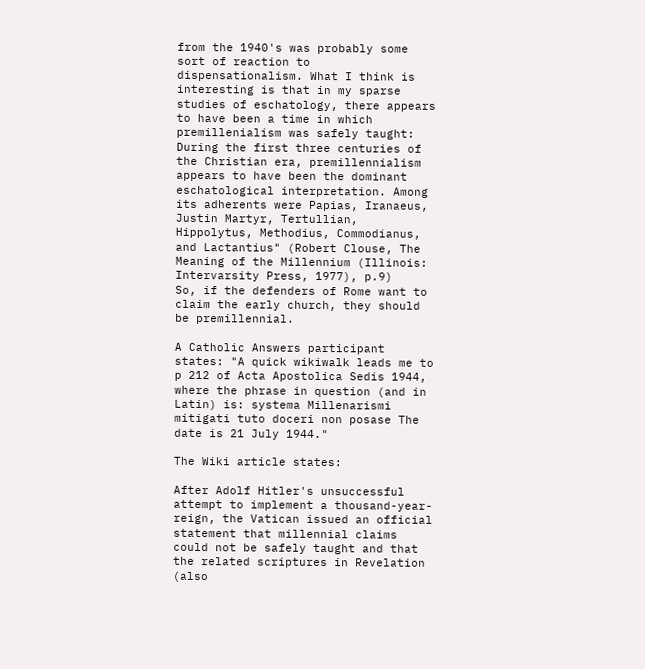from the 1940's was probably some sort of reaction to dispensationalism. What I think is interesting is that in my sparse studies of eschatology, there appears to have been a time in which premillenialism was safely taught:
During the first three centuries of the Christian era, premillennialism  appears to have been the dominant eschatological interpretation. Among its adherents were Papias, Iranaeus, Justin Martyr, Tertullian, Hippolytus, Methodius, Commodianus, and Lactantius" (Robert Clouse, The Meaning of the Millennium (Illinois: Intervarsity Press, 1977), p.9)
So, if the defenders of Rome want to claim the early church, they should be premillennial.

A Catholic Answers participant states: "A quick wikiwalk leads me to p 212 of Acta Apostolica Sedis 1944, where the phrase in question (and in Latin) is: systema Millenarismi mitigati tuto doceri non posase The date is 21 July 1944."

The Wiki article states:

After Adolf Hitler's unsuccessful attempt to implement a thousand-year-reign, the Vatican issued an official statement that millennial claims could not be safely taught and that the related scriptures in Revelation (also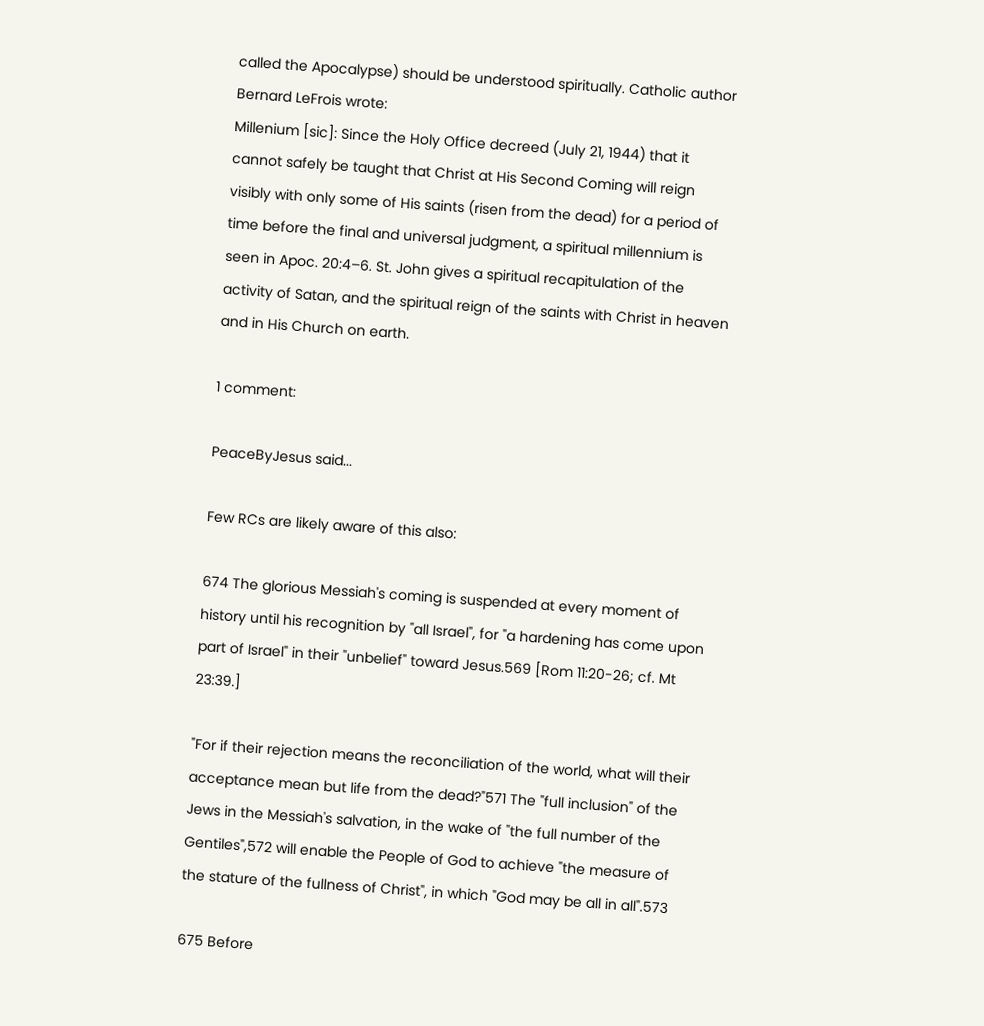called the Apocalypse) should be understood spiritually. Catholic author Bernard LeFrois wrote:
Millenium [sic]: Since the Holy Office decreed (July 21, 1944) that it cannot safely be taught that Christ at His Second Coming will reign visibly with only some of His saints (risen from the dead) for a period of time before the final and universal judgment, a spiritual millennium is seen in Apoc. 20:4–6. St. John gives a spiritual recapitulation of the activity of Satan, and the spiritual reign of the saints with Christ in heaven and in His Church on earth.

1 comment:

PeaceByJesus said...

Few RCs are likely aware of this also:

674 The glorious Messiah's coming is suspended at every moment of history until his recognition by "all Israel", for "a hardening has come upon part of Israel" in their "unbelief" toward Jesus.569 [Rom 11:20-26; cf. Mt 23:39.]

"For if their rejection means the reconciliation of the world, what will their acceptance mean but life from the dead?"571 The "full inclusion" of the Jews in the Messiah's salvation, in the wake of "the full number of the Gentiles",572 will enable the People of God to achieve "the measure of the stature of the fullness of Christ", in which "God may be all in all".573

675 Before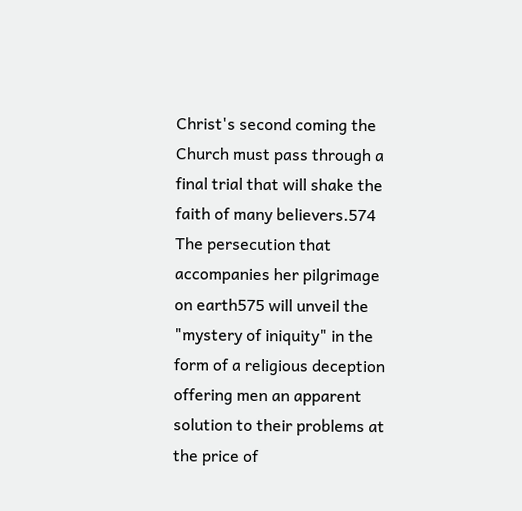Christ's second coming the Church must pass through a final trial that will shake the faith of many believers.574 The persecution that accompanies her pilgrimage on earth575 will unveil the "mystery of iniquity" in the form of a religious deception offering men an apparent solution to their problems at the price of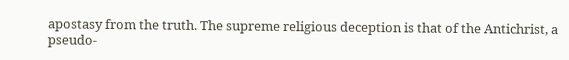apostasy from the truth. The supreme religious deception is that of the Antichrist, a pseudo-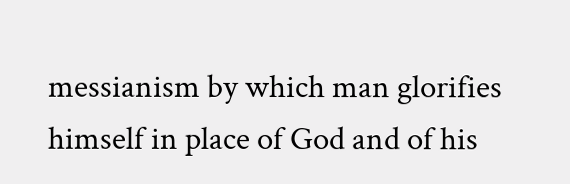messianism by which man glorifies himself in place of God and of his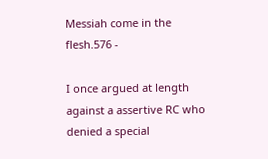Messiah come in the flesh.576 -

I once argued at length against a assertive RC who denied a special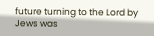future turning to the Lord by Jews was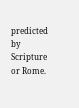predicted by Scripture or Rome.